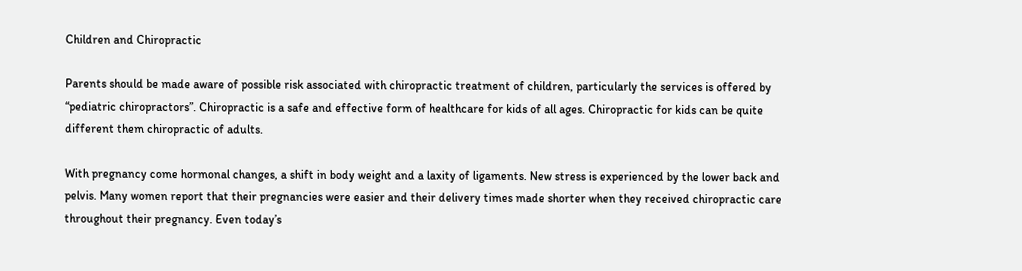Children and Chiropractic

Parents should be made aware of possible risk associated with chiropractic treatment of children, particularly the services is offered by “pediatric chiropractors”. Chiropractic is a safe and effective form of healthcare for kids of all ages. Chiropractic for kids can be quite different them chiropractic of adults.

With pregnancy come hormonal changes, a shift in body weight and a laxity of ligaments. New stress is experienced by the lower back and pelvis. Many women report that their pregnancies were easier and their delivery times made shorter when they received chiropractic care throughout their pregnancy. Even today’s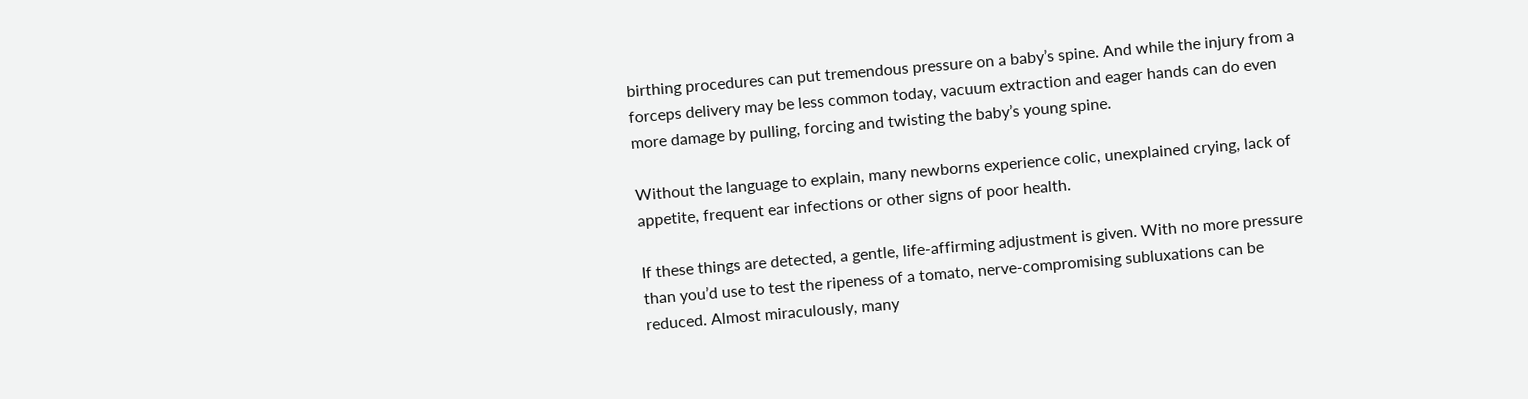birthing procedures can put tremendous pressure on a baby’s spine. And while the injury from a forceps delivery may be less common today, vacuum extraction and eager hands can do even more damage by pulling, forcing and twisting the baby’s young spine.

Without the language to explain, many newborns experience colic, unexplained crying, lack of appetite, frequent ear infections or other signs of poor health.

If these things are detected, a gentle, life-affirming adjustment is given. With no more pressure than you’d use to test the ripeness of a tomato, nerve-compromising subluxations can be reduced. Almost miraculously, many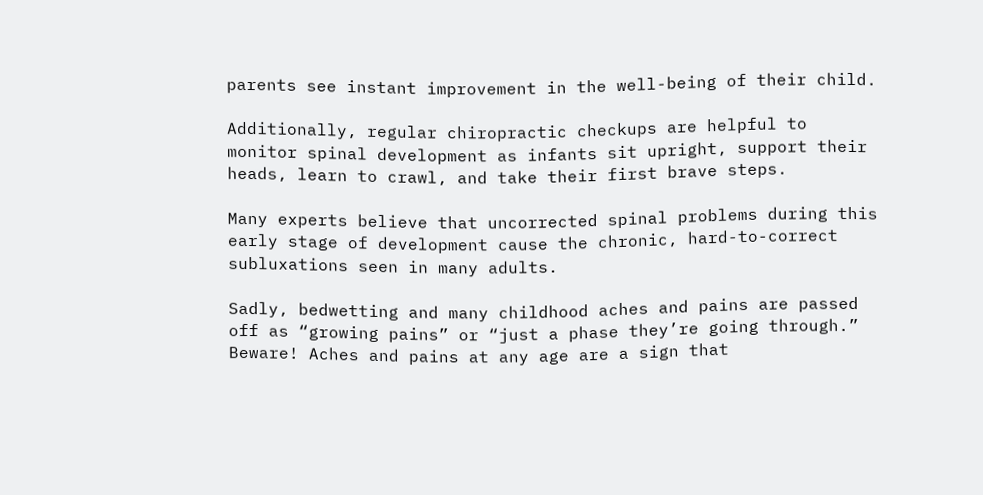parents see instant improvement in the well-being of their child.

Additionally, regular chiropractic checkups are helpful to monitor spinal development as infants sit upright, support their heads, learn to crawl, and take their first brave steps.

Many experts believe that uncorrected spinal problems during this early stage of development cause the chronic, hard-to-correct subluxations seen in many adults.

Sadly, bedwetting and many childhood aches and pains are passed off as “growing pains” or “just a phase they’re going through.” Beware! Aches and pains at any age are a sign that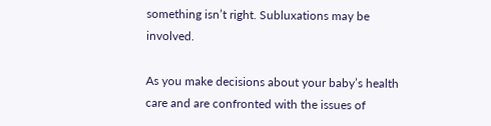something isn’t right. Subluxations may be involved.

As you make decisions about your baby’s health care and are confronted with the issues of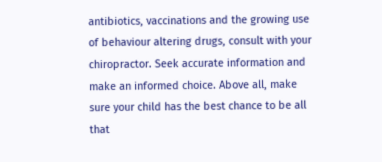antibiotics, vaccinations and the growing use of behaviour altering drugs, consult with your chiropractor. Seek accurate information and make an informed choice. Above all, make sure your child has the best chance to be all that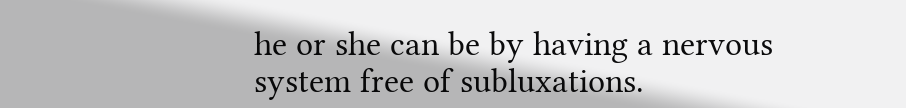he or she can be by having a nervous system free of subluxations.